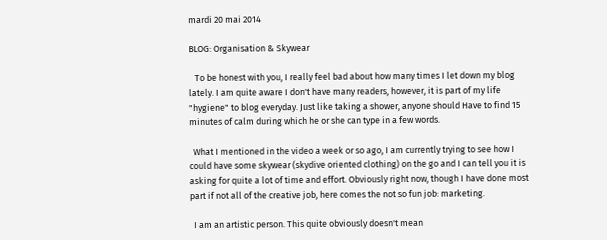mardi 20 mai 2014

BLOG: Organisation & Skywear

   To be honest with you, I really feel bad about how many times I let down my blog lately. I am quite aware I don't have many readers, however, it is part of my life "hygiene" to blog everyday. Just like taking a shower, anyone should Have to find 15 minutes of calm during which he or she can type in a few words.

  What I mentioned in the video a week or so ago, I am currently trying to see how I could have some skywear (skydive oriented clothing) on the go and I can tell you it is asking for quite a lot of time and effort. Obviously right now, though I have done most part if not all of the creative job, here comes the not so fun job: marketing.

  I am an artistic person. This quite obviously doesn't mean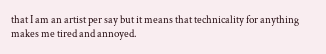that I am an artist per say but it means that technicality for anything makes me tired and annoyed.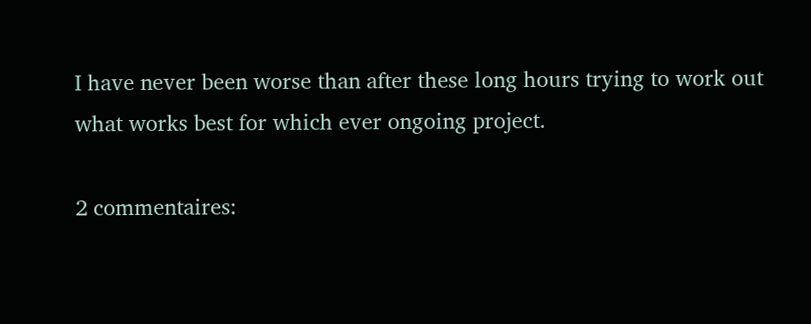I have never been worse than after these long hours trying to work out what works best for which ever ongoing project.

2 commentaires: